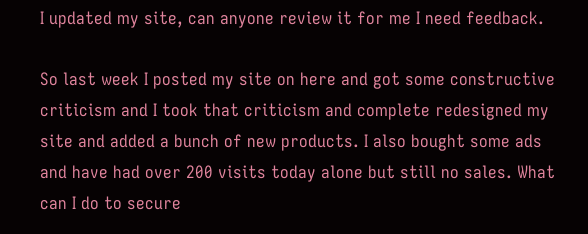I updated my site, can anyone review it for me I need feedback.

So last week I posted my site on here and got some constructive criticism and I took that criticism and complete redesigned my site and added a bunch of new products. I also bought some ads and have had over 200 visits today alone but still no sales. What can I do to secure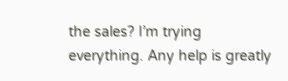the sales? I’m trying everything. Any help is greatly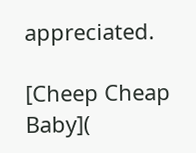appreciated.

[Cheep Cheap Baby](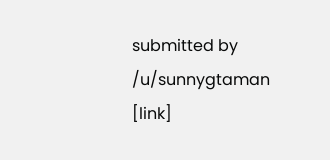submitted by /u/sunnygtaman
[link]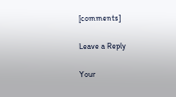[comments]

Leave a Reply

Your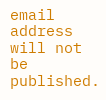email address will not be published.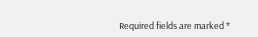Required fields are marked *